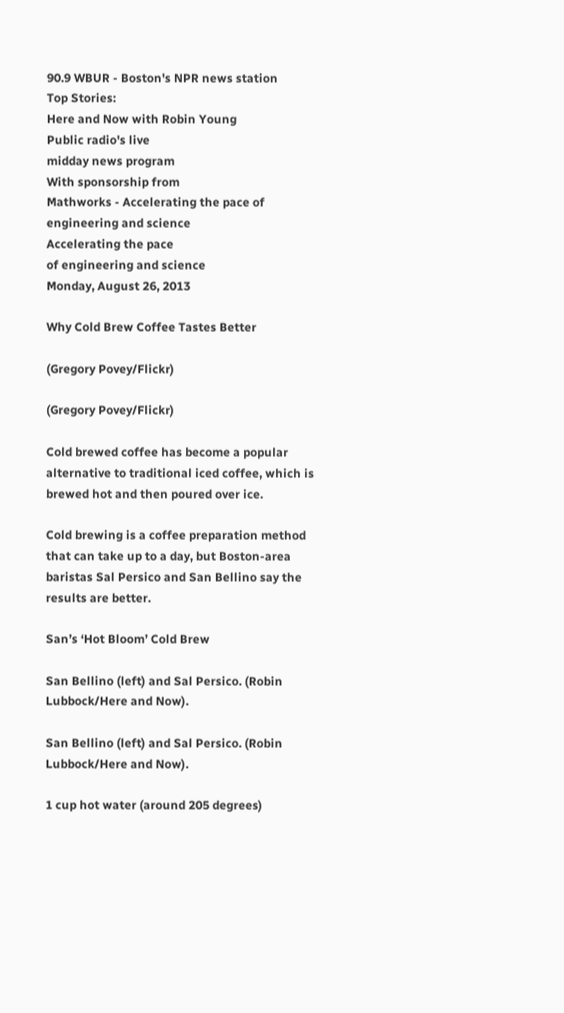90.9 WBUR - Boston's NPR news station
Top Stories:
Here and Now with Robin Young
Public radio's live
midday news program
With sponsorship from
Mathworks - Accelerating the pace of engineering and science
Accelerating the pace
of engineering and science
Monday, August 26, 2013

Why Cold Brew Coffee Tastes Better

(Gregory Povey/Flickr)

(Gregory Povey/Flickr)

Cold brewed coffee has become a popular alternative to traditional iced coffee, which is brewed hot and then poured over ice.

Cold brewing is a coffee preparation method that can take up to a day, but Boston-area baristas Sal Persico and San Bellino say the results are better.

San’s ‘Hot Bloom’ Cold Brew

San Bellino (left) and Sal Persico. (Robin Lubbock/Here and Now).

San Bellino (left) and Sal Persico. (Robin Lubbock/Here and Now).

1 cup hot water (around 205 degrees)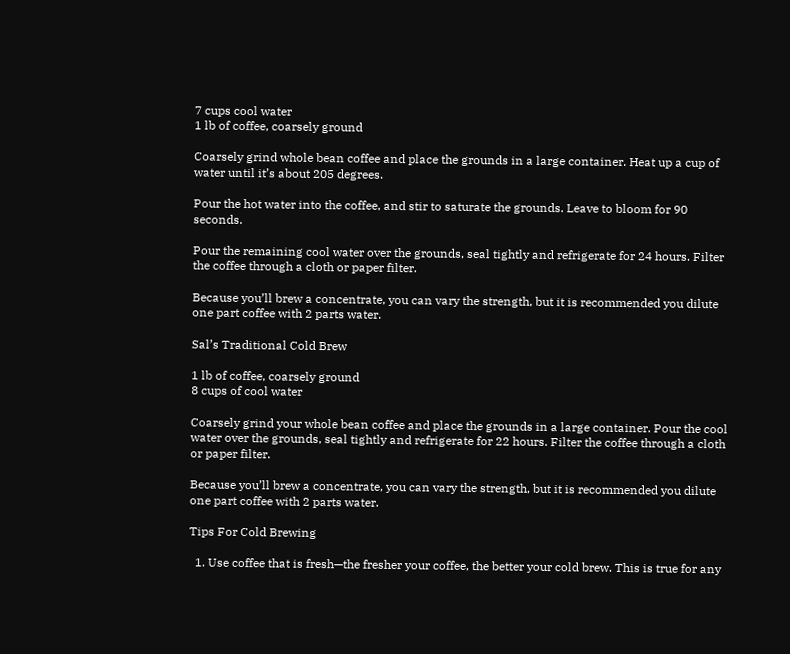7 cups cool water
1 lb of coffee, coarsely ground

Coarsely grind whole bean coffee and place the grounds in a large container. Heat up a cup of water until it’s about 205 degrees.

Pour the hot water into the coffee, and stir to saturate the grounds. Leave to bloom for 90 seconds.

Pour the remaining cool water over the grounds, seal tightly and refrigerate for 24 hours. Filter the coffee through a cloth or paper filter.

Because you’ll brew a concentrate, you can vary the strength, but it is recommended you dilute one part coffee with 2 parts water.

Sal’s Traditional Cold Brew

1 lb of coffee, coarsely ground
8 cups of cool water

Coarsely grind your whole bean coffee and place the grounds in a large container. Pour the cool water over the grounds, seal tightly and refrigerate for 22 hours. Filter the coffee through a cloth or paper filter.

Because you’ll brew a concentrate, you can vary the strength, but it is recommended you dilute one part coffee with 2 parts water.

Tips For Cold Brewing

  1. Use coffee that is fresh—the fresher your coffee, the better your cold brew. This is true for any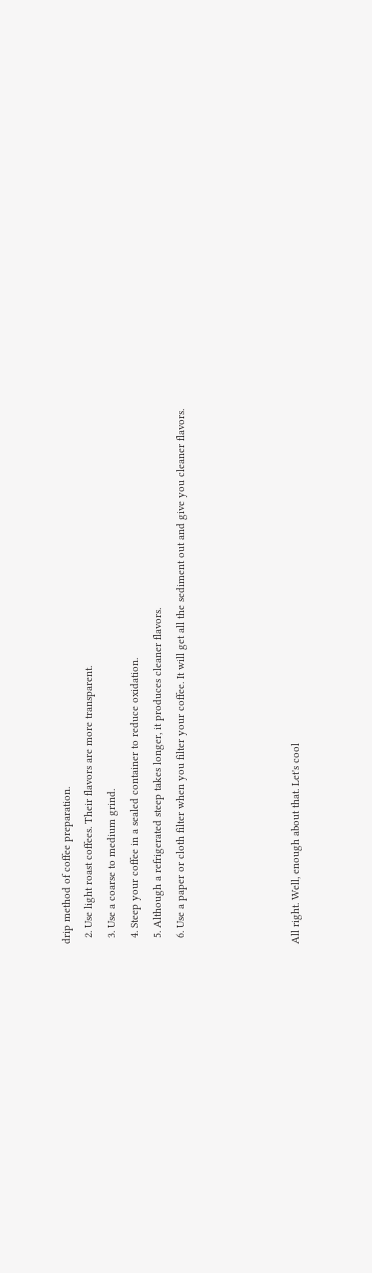drip method of coffee preparation.
  2. Use light roast coffees. Their flavors are more transparent.
  3. Use a coarse to medium grind.
  4. Steep your coffee in a sealed container to reduce oxidation.
  5. Although a refrigerated steep takes longer, it produces cleaner flavors.
  6. Use a paper or cloth filter when you filter your coffee. It will get all the sediment out and give you cleaner flavors.




All right. Well, enough about that. Let's cool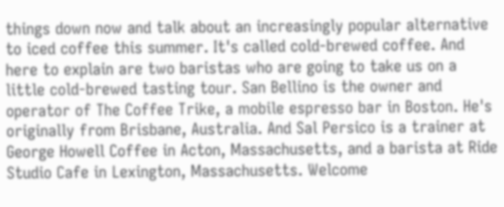things down now and talk about an increasingly popular alternative to iced coffee this summer. It's called cold-brewed coffee. And here to explain are two baristas who are going to take us on a little cold-brewed tasting tour. San Bellino is the owner and operator of The Coffee Trike, a mobile espresso bar in Boston. He's originally from Brisbane, Australia. And Sal Persico is a trainer at George Howell Coffee in Acton, Massachusetts, and a barista at Ride Studio Cafe in Lexington, Massachusetts. Welcome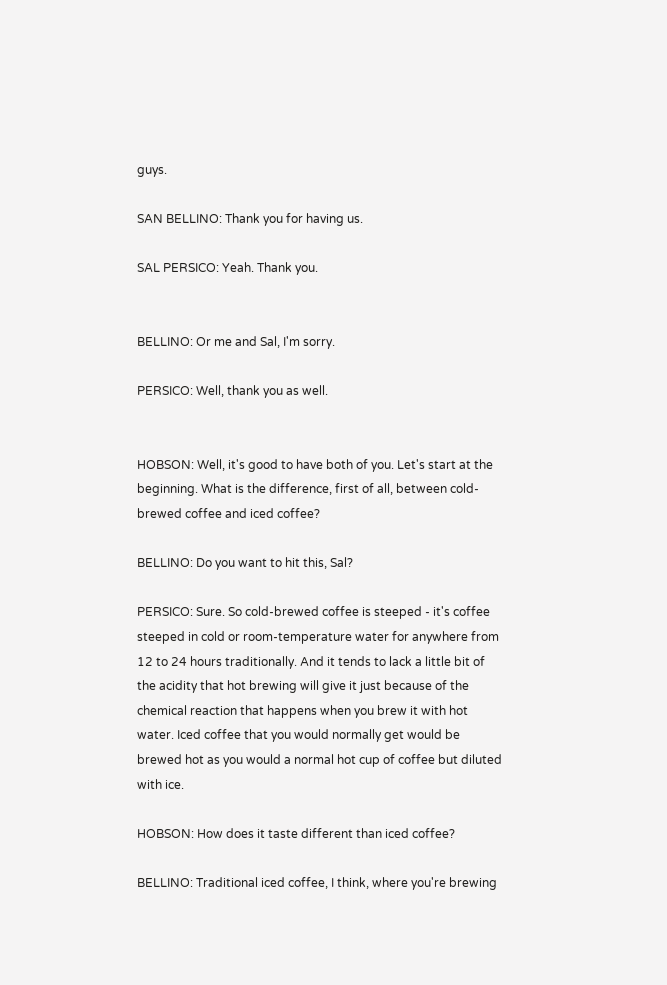guys.

SAN BELLINO: Thank you for having us.

SAL PERSICO: Yeah. Thank you.


BELLINO: Or me and Sal, I'm sorry.

PERSICO: Well, thank you as well.


HOBSON: Well, it's good to have both of you. Let's start at the beginning. What is the difference, first of all, between cold-brewed coffee and iced coffee?

BELLINO: Do you want to hit this, Sal?

PERSICO: Sure. So cold-brewed coffee is steeped - it's coffee steeped in cold or room-temperature water for anywhere from 12 to 24 hours traditionally. And it tends to lack a little bit of the acidity that hot brewing will give it just because of the chemical reaction that happens when you brew it with hot water. Iced coffee that you would normally get would be brewed hot as you would a normal hot cup of coffee but diluted with ice.

HOBSON: How does it taste different than iced coffee?

BELLINO: Traditional iced coffee, I think, where you're brewing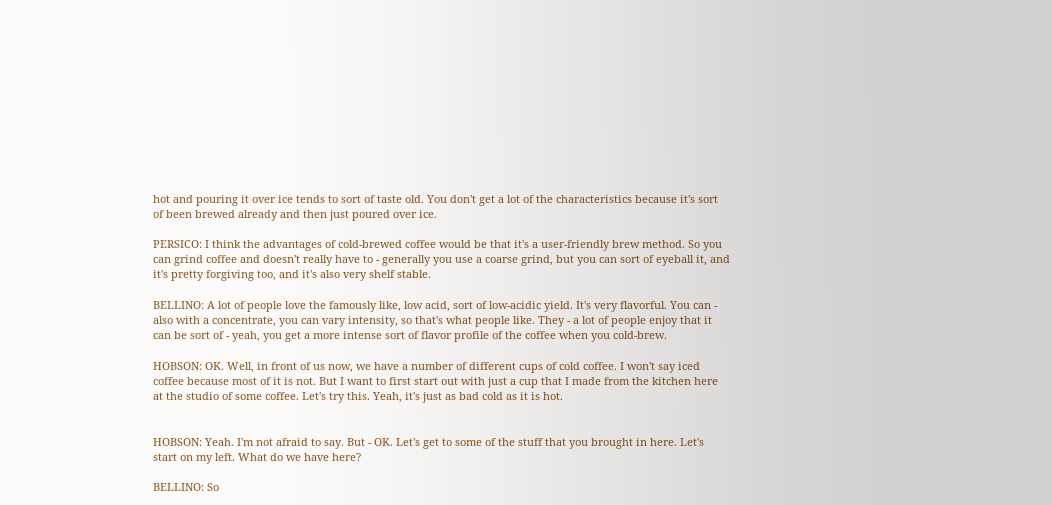hot and pouring it over ice tends to sort of taste old. You don't get a lot of the characteristics because it's sort of been brewed already and then just poured over ice.

PERSICO: I think the advantages of cold-brewed coffee would be that it's a user-friendly brew method. So you can grind coffee and doesn't really have to - generally you use a coarse grind, but you can sort of eyeball it, and it's pretty forgiving too, and it's also very shelf stable.

BELLINO: A lot of people love the famously like, low acid, sort of low-acidic yield. It's very flavorful. You can - also with a concentrate, you can vary intensity, so that's what people like. They - a lot of people enjoy that it can be sort of - yeah, you get a more intense sort of flavor profile of the coffee when you cold-brew.

HOBSON: OK. Well, in front of us now, we have a number of different cups of cold coffee. I won't say iced coffee because most of it is not. But I want to first start out with just a cup that I made from the kitchen here at the studio of some coffee. Let's try this. Yeah, it's just as bad cold as it is hot.


HOBSON: Yeah. I'm not afraid to say. But - OK. Let's get to some of the stuff that you brought in here. Let's start on my left. What do we have here?

BELLINO: So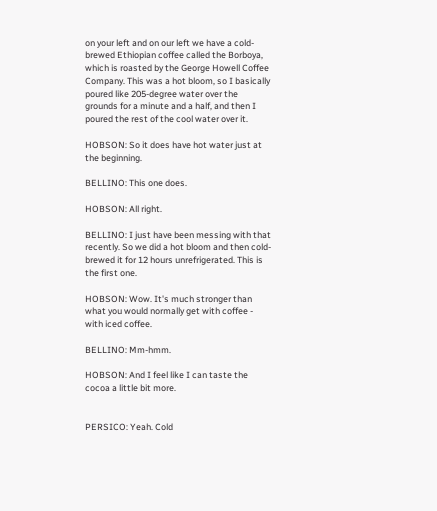on your left and on our left we have a cold-brewed Ethiopian coffee called the Borboya, which is roasted by the George Howell Coffee Company. This was a hot bloom, so I basically poured like 205-degree water over the grounds for a minute and a half, and then I poured the rest of the cool water over it.

HOBSON: So it does have hot water just at the beginning.

BELLINO: This one does.

HOBSON: All right.

BELLINO: I just have been messing with that recently. So we did a hot bloom and then cold-brewed it for 12 hours unrefrigerated. This is the first one.

HOBSON: Wow. It's much stronger than what you would normally get with coffee - with iced coffee.

BELLINO: Mm-hmm.

HOBSON: And I feel like I can taste the cocoa a little bit more.


PERSICO: Yeah. Cold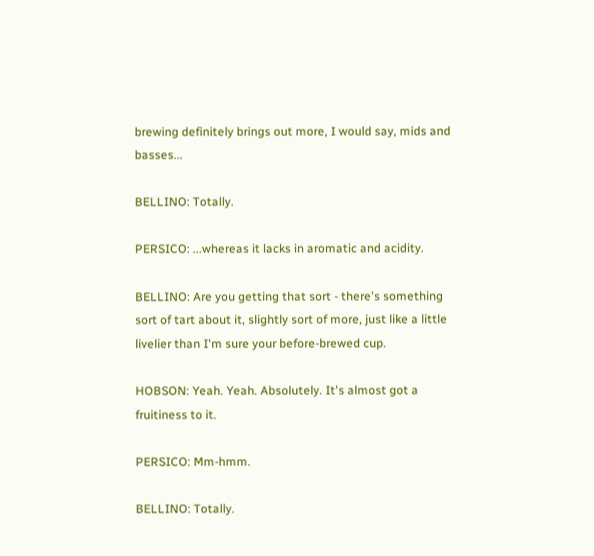brewing definitely brings out more, I would say, mids and basses...

BELLINO: Totally.

PERSICO: ...whereas it lacks in aromatic and acidity.

BELLINO: Are you getting that sort - there's something sort of tart about it, slightly sort of more, just like a little livelier than I'm sure your before-brewed cup.

HOBSON: Yeah. Yeah. Absolutely. It's almost got a fruitiness to it.

PERSICO: Mm-hmm.

BELLINO: Totally.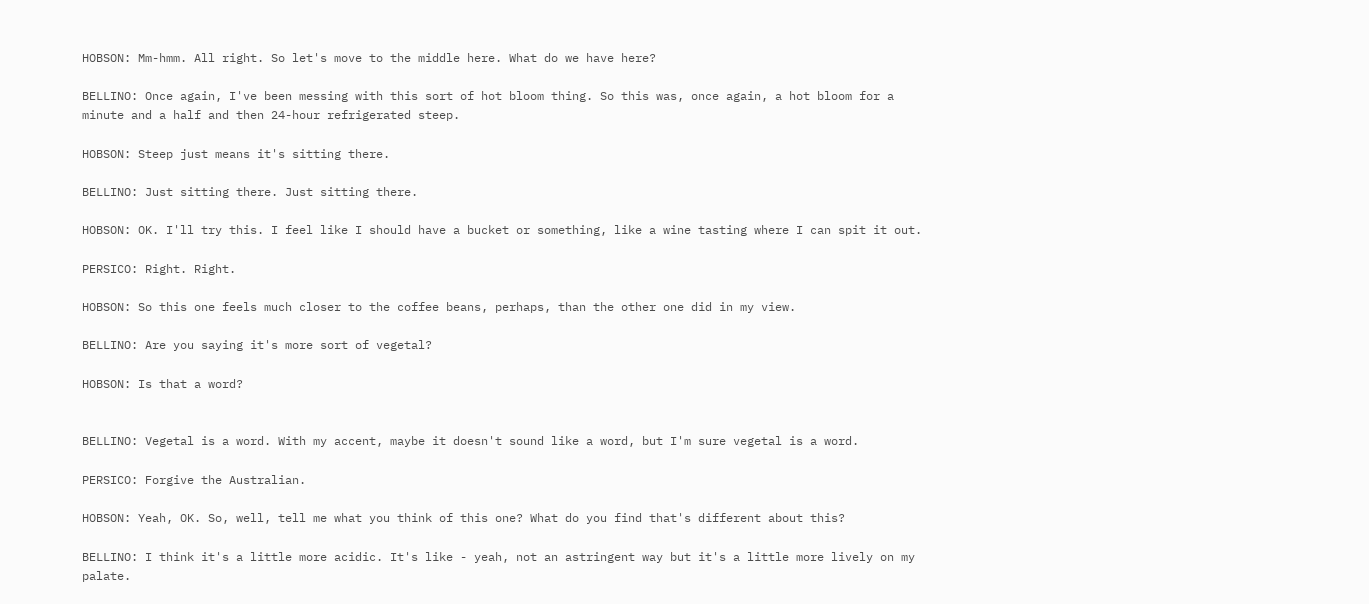HOBSON: Mm-hmm. All right. So let's move to the middle here. What do we have here?

BELLINO: Once again, I've been messing with this sort of hot bloom thing. So this was, once again, a hot bloom for a minute and a half and then 24-hour refrigerated steep.

HOBSON: Steep just means it's sitting there.

BELLINO: Just sitting there. Just sitting there.

HOBSON: OK. I'll try this. I feel like I should have a bucket or something, like a wine tasting where I can spit it out.

PERSICO: Right. Right.

HOBSON: So this one feels much closer to the coffee beans, perhaps, than the other one did in my view.

BELLINO: Are you saying it's more sort of vegetal?

HOBSON: Is that a word?


BELLINO: Vegetal is a word. With my accent, maybe it doesn't sound like a word, but I'm sure vegetal is a word.

PERSICO: Forgive the Australian.

HOBSON: Yeah, OK. So, well, tell me what you think of this one? What do you find that's different about this?

BELLINO: I think it's a little more acidic. It's like - yeah, not an astringent way but it's a little more lively on my palate.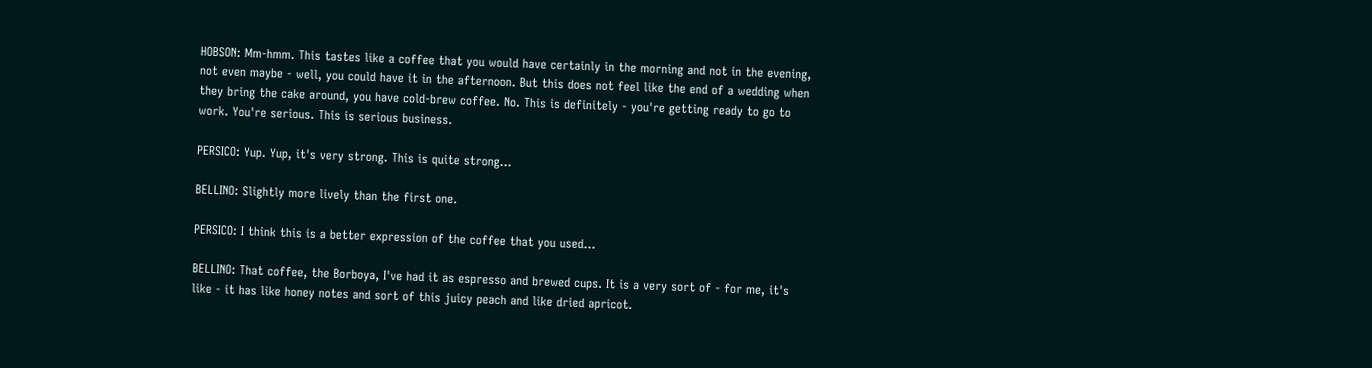HOBSON: Mm-hmm. This tastes like a coffee that you would have certainly in the morning and not in the evening, not even maybe - well, you could have it in the afternoon. But this does not feel like the end of a wedding when they bring the cake around, you have cold-brew coffee. No. This is definitely - you're getting ready to go to work. You're serious. This is serious business.

PERSICO: Yup. Yup, it's very strong. This is quite strong...

BELLINO: Slightly more lively than the first one.

PERSICO: I think this is a better expression of the coffee that you used...

BELLINO: That coffee, the Borboya, I've had it as espresso and brewed cups. It is a very sort of - for me, it's like - it has like honey notes and sort of this juicy peach and like dried apricot.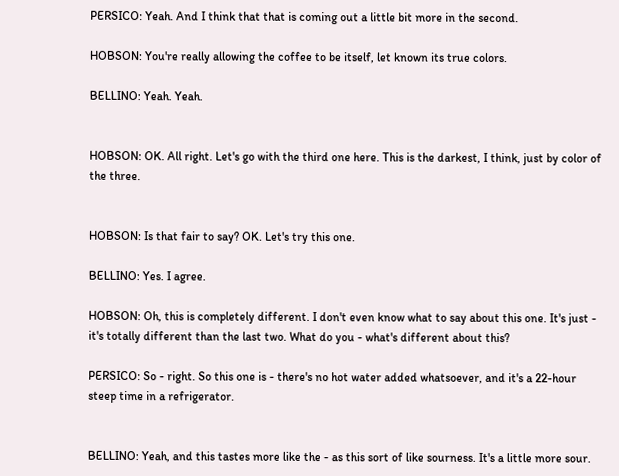PERSICO: Yeah. And I think that that is coming out a little bit more in the second.

HOBSON: You're really allowing the coffee to be itself, let known its true colors.

BELLINO: Yeah. Yeah.


HOBSON: OK. All right. Let's go with the third one here. This is the darkest, I think, just by color of the three.


HOBSON: Is that fair to say? OK. Let's try this one.

BELLINO: Yes. I agree.

HOBSON: Oh, this is completely different. I don't even know what to say about this one. It's just - it's totally different than the last two. What do you - what's different about this?

PERSICO: So - right. So this one is - there's no hot water added whatsoever, and it's a 22-hour steep time in a refrigerator.


BELLINO: Yeah, and this tastes more like the - as this sort of like sourness. It's a little more sour.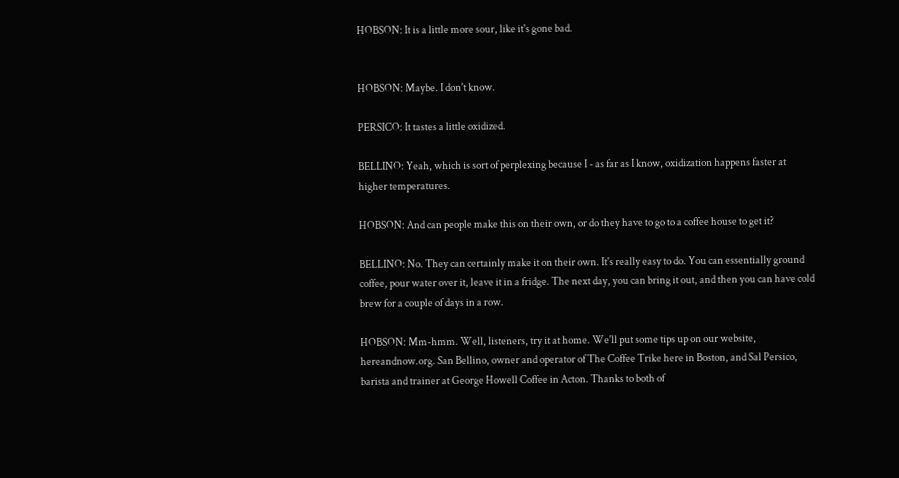HOBSON: It is a little more sour, like it's gone bad.


HOBSON: Maybe. I don't know.

PERSICO: It tastes a little oxidized.

BELLINO: Yeah, which is sort of perplexing because I - as far as I know, oxidization happens faster at higher temperatures.

HOBSON: And can people make this on their own, or do they have to go to a coffee house to get it?

BELLINO: No. They can certainly make it on their own. It's really easy to do. You can essentially ground coffee, pour water over it, leave it in a fridge. The next day, you can bring it out, and then you can have cold brew for a couple of days in a row.

HOBSON: Mm-hmm. Well, listeners, try it at home. We'll put some tips up on our website, hereandnow.org. San Bellino, owner and operator of The Coffee Trike here in Boston, and Sal Persico, barista and trainer at George Howell Coffee in Acton. Thanks to both of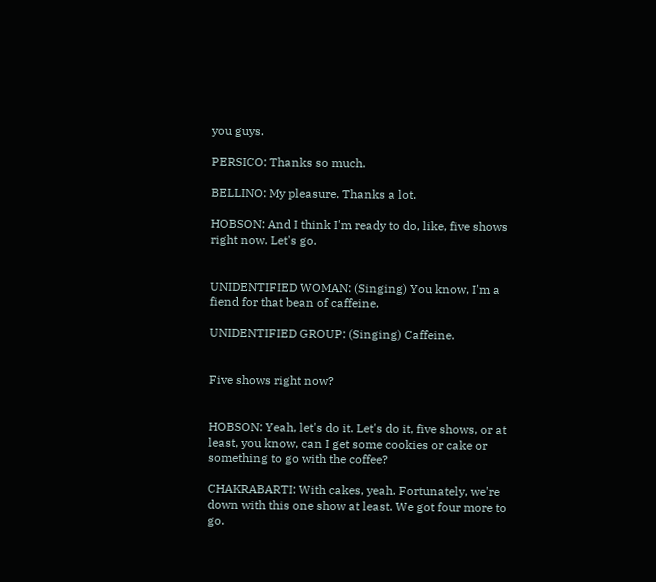you guys.

PERSICO: Thanks so much.

BELLINO: My pleasure. Thanks a lot.

HOBSON: And I think I'm ready to do, like, five shows right now. Let's go.


UNIDENTIFIED WOMAN: (Singing) You know, I'm a fiend for that bean of caffeine.

UNIDENTIFIED GROUP: (Singing) Caffeine.


Five shows right now?


HOBSON: Yeah, let's do it. Let's do it, five shows, or at least, you know, can I get some cookies or cake or something to go with the coffee?

CHAKRABARTI: With cakes, yeah. Fortunately, we're down with this one show at least. We got four more to go.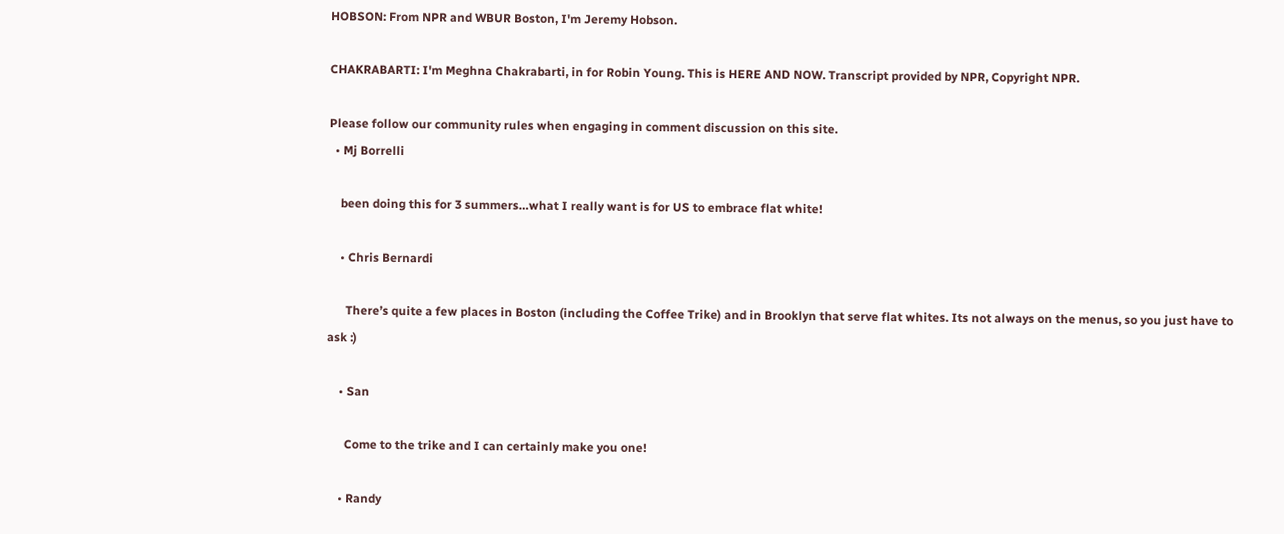HOBSON: From NPR and WBUR Boston, I'm Jeremy Hobson.

CHAKRABARTI: I'm Meghna Chakrabarti, in for Robin Young. This is HERE AND NOW. Transcript provided by NPR, Copyright NPR.

Please follow our community rules when engaging in comment discussion on this site.
  • Mj Borrelli

    been doing this for 3 summers…what I really want is for US to embrace flat white!

    • Chris Bernardi

      There’s quite a few places in Boston (including the Coffee Trike) and in Brooklyn that serve flat whites. Its not always on the menus, so you just have to ask :)

    • San

      Come to the trike and I can certainly make you one!

    • Randy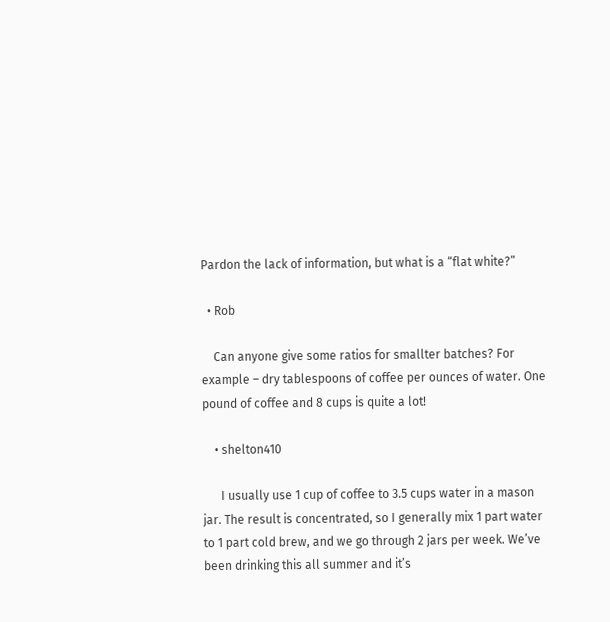Pardon the lack of information, but what is a “flat white?”

  • Rob

    Can anyone give some ratios for smallter batches? For example – dry tablespoons of coffee per ounces of water. One pound of coffee and 8 cups is quite a lot!

    • shelton410

      I usually use 1 cup of coffee to 3.5 cups water in a mason jar. The result is concentrated, so I generally mix 1 part water to 1 part cold brew, and we go through 2 jars per week. We’ve been drinking this all summer and it’s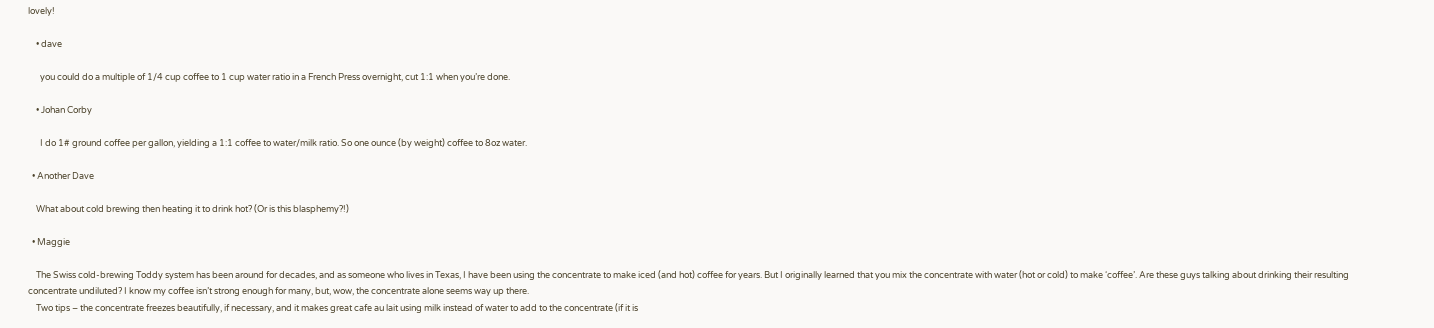lovely!

    • dave

      you could do a multiple of 1/4 cup coffee to 1 cup water ratio in a French Press overnight, cut 1:1 when you’re done.

    • Johan Corby

      I do 1# ground coffee per gallon, yielding a 1:1 coffee to water/milk ratio. So one ounce (by weight) coffee to 8oz water.

  • Another Dave

    What about cold brewing then heating it to drink hot? (Or is this blasphemy?!)

  • Maggie

    The Swiss cold-brewing Toddy system has been around for decades, and as someone who lives in Texas, I have been using the concentrate to make iced (and hot) coffee for years. But I originally learned that you mix the concentrate with water (hot or cold) to make ‘coffee’. Are these guys talking about drinking their resulting concentrate undiluted? I know my coffee isn’t strong enough for many, but, wow, the concentrate alone seems way up there.
    Two tips – the concentrate freezes beautifully, if necessary, and it makes great cafe au lait using milk instead of water to add to the concentrate (if it is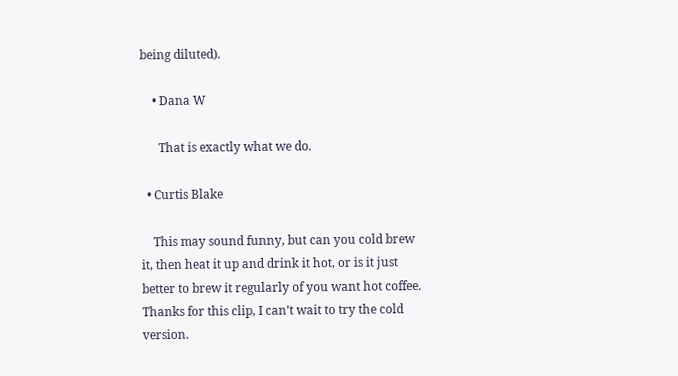being diluted).

    • Dana W

      That is exactly what we do.

  • Curtis Blake

    This may sound funny, but can you cold brew it, then heat it up and drink it hot, or is it just better to brew it regularly of you want hot coffee. Thanks for this clip, I can’t wait to try the cold version.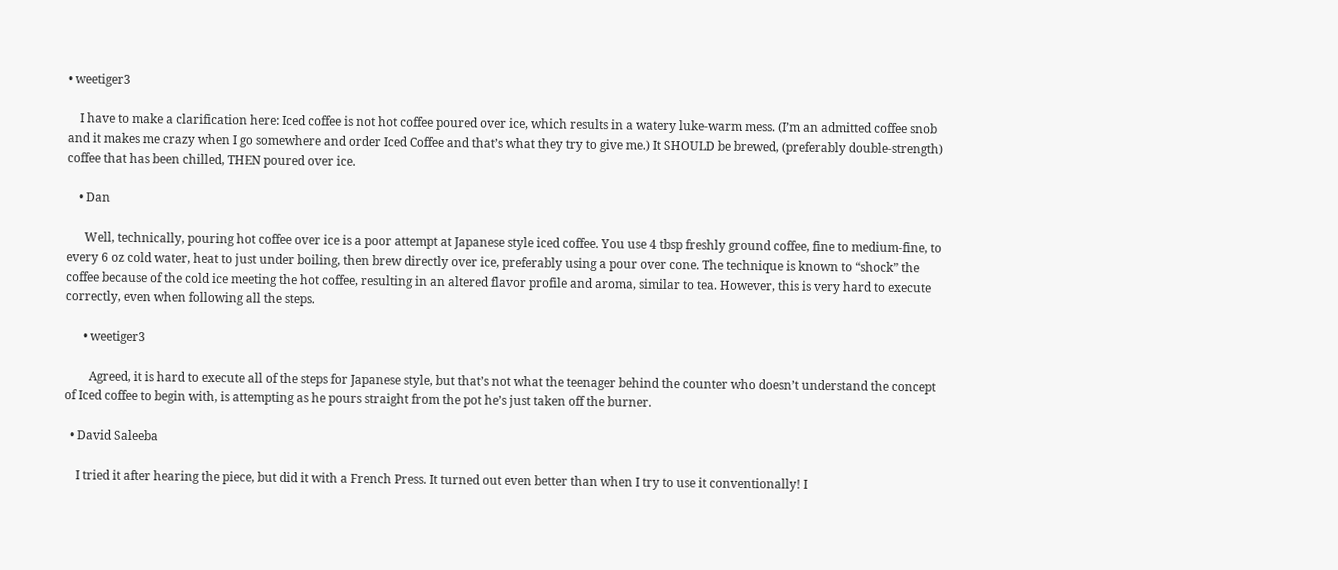• weetiger3

    I have to make a clarification here: Iced coffee is not hot coffee poured over ice, which results in a watery luke-warm mess. (I’m an admitted coffee snob and it makes me crazy when I go somewhere and order Iced Coffee and that’s what they try to give me.) It SHOULD be brewed, (preferably double-strength) coffee that has been chilled, THEN poured over ice.

    • Dan

      Well, technically, pouring hot coffee over ice is a poor attempt at Japanese style iced coffee. You use 4 tbsp freshly ground coffee, fine to medium-fine, to every 6 oz cold water, heat to just under boiling, then brew directly over ice, preferably using a pour over cone. The technique is known to “shock” the coffee because of the cold ice meeting the hot coffee, resulting in an altered flavor profile and aroma, similar to tea. However, this is very hard to execute correctly, even when following all the steps.

      • weetiger3

        Agreed, it is hard to execute all of the steps for Japanese style, but that’s not what the teenager behind the counter who doesn’t understand the concept of Iced coffee to begin with, is attempting as he pours straight from the pot he’s just taken off the burner.

  • David Saleeba

    I tried it after hearing the piece, but did it with a French Press. It turned out even better than when I try to use it conventionally! I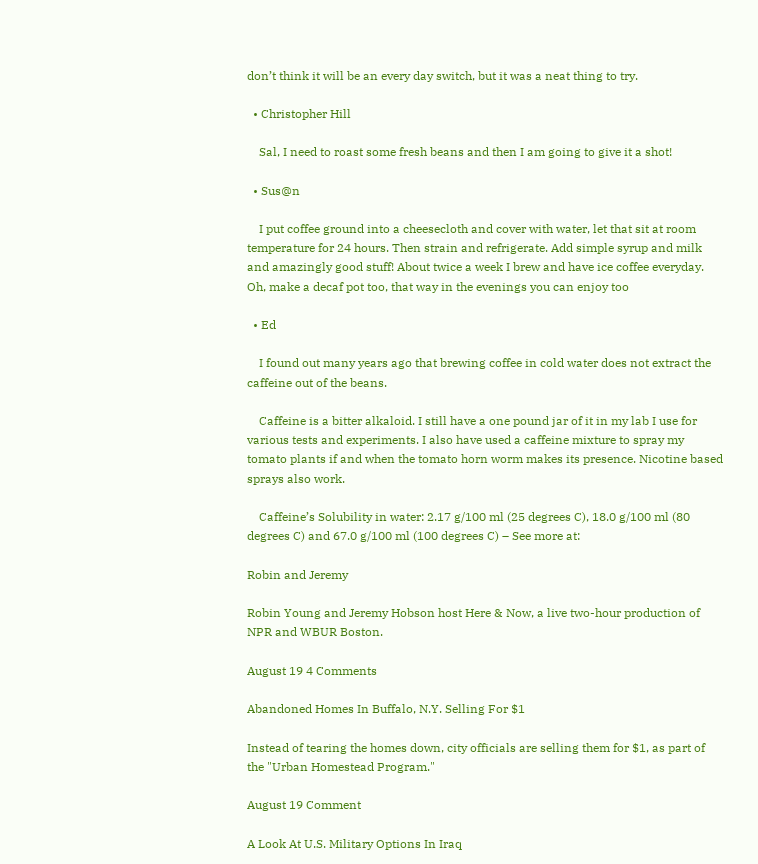don’t think it will be an every day switch, but it was a neat thing to try.

  • Christopher Hill

    Sal, I need to roast some fresh beans and then I am going to give it a shot!

  • Sus@n

    I put coffee ground into a cheesecloth and cover with water, let that sit at room temperature for 24 hours. Then strain and refrigerate. Add simple syrup and milk and amazingly good stuff! About twice a week I brew and have ice coffee everyday. Oh, make a decaf pot too, that way in the evenings you can enjoy too

  • Ed

    I found out many years ago that brewing coffee in cold water does not extract the caffeine out of the beans.

    Caffeine is a bitter alkaloid. I still have a one pound jar of it in my lab I use for various tests and experiments. I also have used a caffeine mixture to spray my tomato plants if and when the tomato horn worm makes its presence. Nicotine based sprays also work.

    Caffeine’s Solubility in water: 2.17 g/100 ml (25 degrees C), 18.0 g/100 ml (80 degrees C) and 67.0 g/100 ml (100 degrees C) – See more at:

Robin and Jeremy

Robin Young and Jeremy Hobson host Here & Now, a live two-hour production of NPR and WBUR Boston.

August 19 4 Comments

Abandoned Homes In Buffalo, N.Y. Selling For $1

Instead of tearing the homes down, city officials are selling them for $1, as part of the "Urban Homestead Program."

August 19 Comment

A Look At U.S. Military Options In Iraq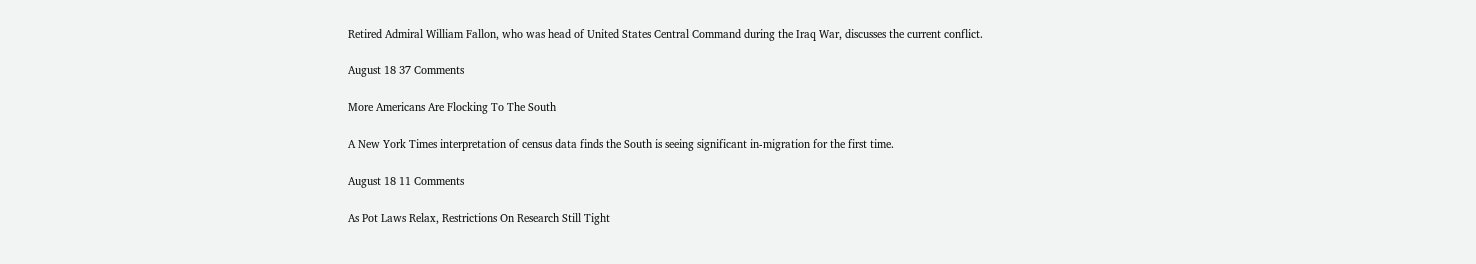Retired Admiral William Fallon, who was head of United States Central Command during the Iraq War, discusses the current conflict.

August 18 37 Comments

More Americans Are Flocking To The South

A New York Times interpretation of census data finds the South is seeing significant in-migration for the first time.

August 18 11 Comments

As Pot Laws Relax, Restrictions On Research Still Tight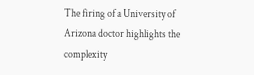The firing of a University of Arizona doctor highlights the complexity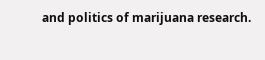and politics of marijuana research.